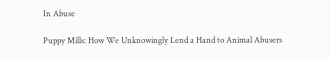In Abuse

Puppy Mills: How We Unknowingly Lend a Hand to Animal Abusers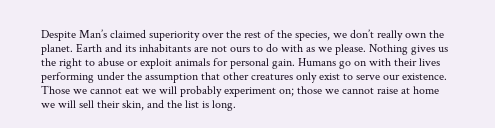Despite Man’s claimed superiority over the rest of the species, we don’t really own the planet. Earth and its inhabitants are not ours to do with as we please. Nothing gives us the right to abuse or exploit animals for personal gain. Humans go on with their lives performing under the assumption that other creatures only exist to serve our existence. Those we cannot eat we will probably experiment on; those we cannot raise at home we will sell their skin, and the list is long.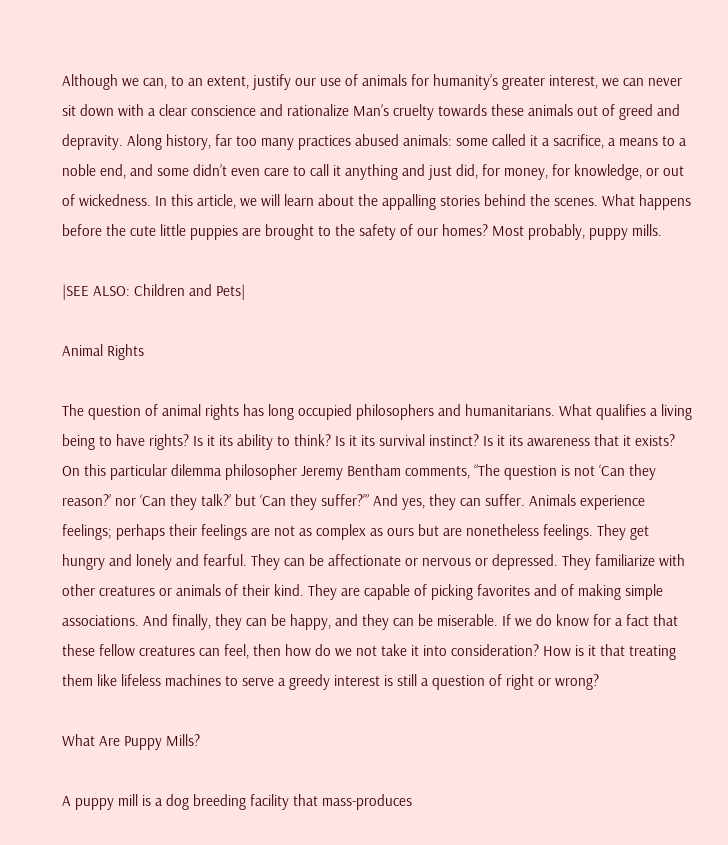Although we can, to an extent, justify our use of animals for humanity’s greater interest, we can never sit down with a clear conscience and rationalize Man’s cruelty towards these animals out of greed and depravity. Along history, far too many practices abused animals: some called it a sacrifice, a means to a noble end, and some didn’t even care to call it anything and just did, for money, for knowledge, or out of wickedness. In this article, we will learn about the appalling stories behind the scenes. What happens before the cute little puppies are brought to the safety of our homes? Most probably, puppy mills.

|SEE ALSO: Children and Pets|

Animal Rights

The question of animal rights has long occupied philosophers and humanitarians. What qualifies a living being to have rights? Is it its ability to think? Is it its survival instinct? Is it its awareness that it exists? On this particular dilemma philosopher Jeremy Bentham comments, “The question is not ‘Can they reason?’ nor ‘Can they talk?’ but ‘Can they suffer?’” And yes, they can suffer. Animals experience feelings; perhaps their feelings are not as complex as ours but are nonetheless feelings. They get hungry and lonely and fearful. They can be affectionate or nervous or depressed. They familiarize with other creatures or animals of their kind. They are capable of picking favorites and of making simple associations. And finally, they can be happy, and they can be miserable. If we do know for a fact that these fellow creatures can feel, then how do we not take it into consideration? How is it that treating them like lifeless machines to serve a greedy interest is still a question of right or wrong?

What Are Puppy Mills?

A puppy mill is a dog breeding facility that mass-produces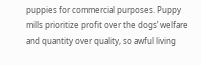puppies for commercial purposes. Puppy mills prioritize profit over the dogs’ welfare and quantity over quality, so awful living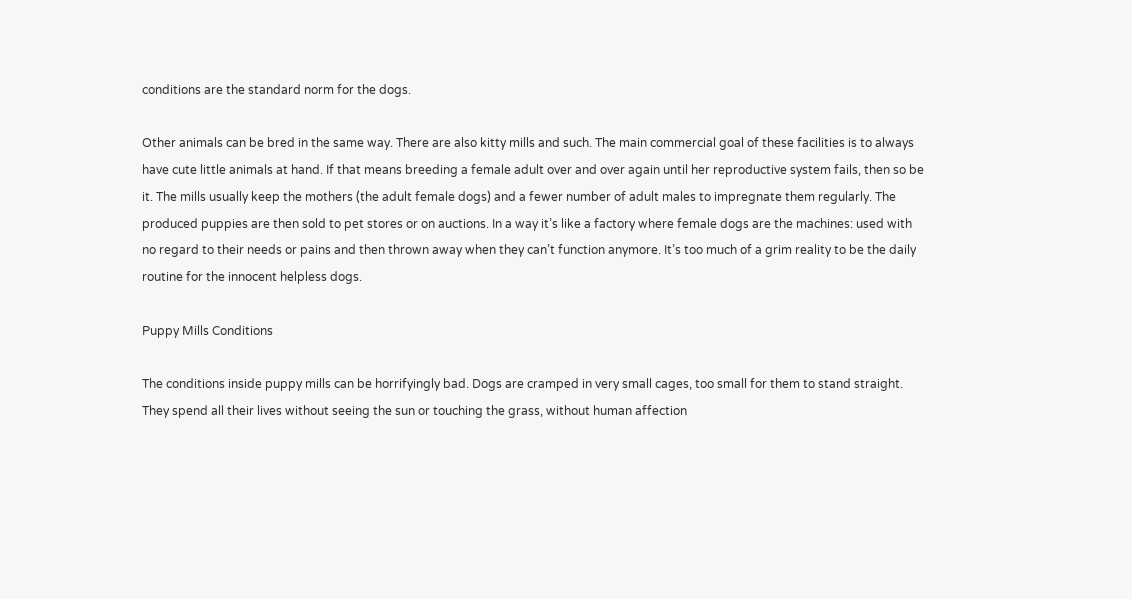conditions are the standard norm for the dogs.

Other animals can be bred in the same way. There are also kitty mills and such. The main commercial goal of these facilities is to always have cute little animals at hand. If that means breeding a female adult over and over again until her reproductive system fails, then so be it. The mills usually keep the mothers (the adult female dogs) and a fewer number of adult males to impregnate them regularly. The produced puppies are then sold to pet stores or on auctions. In a way it’s like a factory where female dogs are the machines: used with no regard to their needs or pains and then thrown away when they can’t function anymore. It’s too much of a grim reality to be the daily routine for the innocent helpless dogs.

Puppy Mills Conditions

The conditions inside puppy mills can be horrifyingly bad. Dogs are cramped in very small cages, too small for them to stand straight. They spend all their lives without seeing the sun or touching the grass, without human affection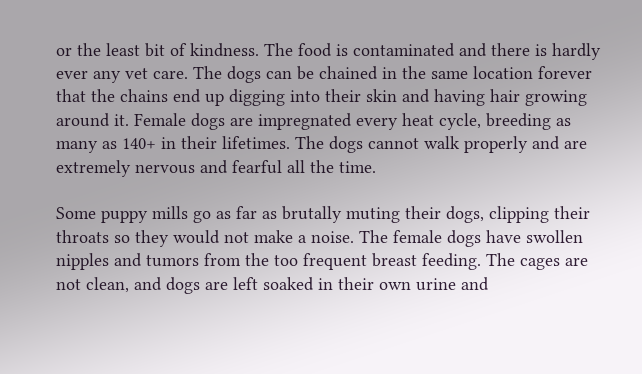or the least bit of kindness. The food is contaminated and there is hardly ever any vet care. The dogs can be chained in the same location forever that the chains end up digging into their skin and having hair growing around it. Female dogs are impregnated every heat cycle, breeding as many as 140+ in their lifetimes. The dogs cannot walk properly and are extremely nervous and fearful all the time.

Some puppy mills go as far as brutally muting their dogs, clipping their throats so they would not make a noise. The female dogs have swollen nipples and tumors from the too frequent breast feeding. The cages are not clean, and dogs are left soaked in their own urine and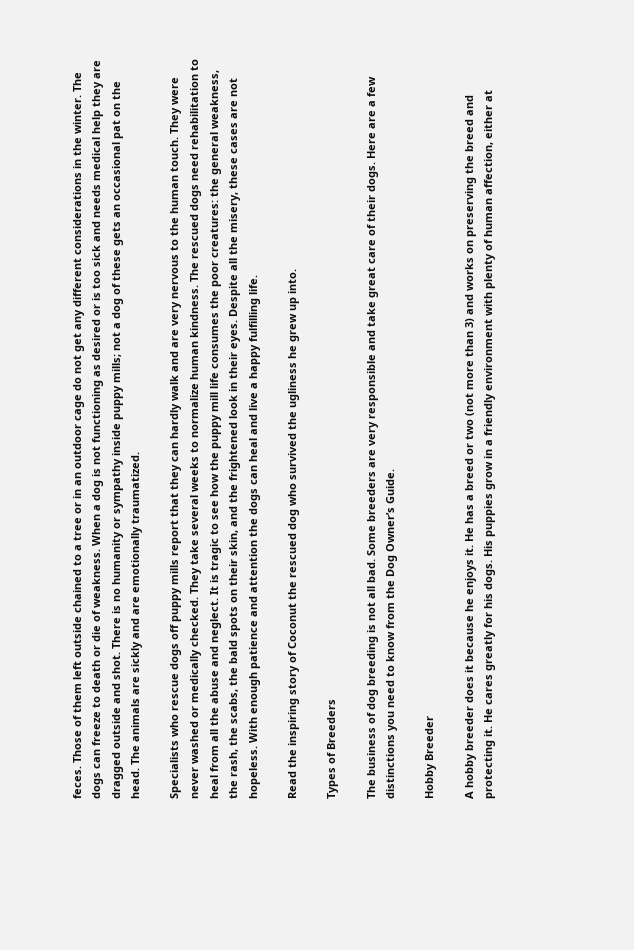feces. Those of them left outside chained to a tree or in an outdoor cage do not get any different considerations in the winter. The dogs can freeze to death or die of weakness. When a dog is not functioning as desired or is too sick and needs medical help they are dragged outside and shot. There is no humanity or sympathy inside puppy mills; not a dog of these gets an occasional pat on the head. The animals are sickly and are emotionally traumatized.

Specialists who rescue dogs off puppy mills report that they can hardly walk and are very nervous to the human touch. They were never washed or medically checked. They take several weeks to normalize human kindness. The rescued dogs need rehabilitation to heal from all the abuse and neglect. It is tragic to see how the puppy mill life consumes the poor creatures: the general weakness, the rash, the scabs, the bald spots on their skin, and the frightened look in their eyes. Despite all the misery, these cases are not hopeless. With enough patience and attention the dogs can heal and live a happy fulfilling life.

Read the inspiring story of Coconut the rescued dog who survived the ugliness he grew up into.

Types of Breeders

The business of dog breeding is not all bad. Some breeders are very responsible and take great care of their dogs. Here are a few distinctions you need to know from the Dog Owner’s Guide.

Hobby Breeder

A hobby breeder does it because he enjoys it. He has a breed or two (not more than 3) and works on preserving the breed and protecting it. He cares greatly for his dogs. His puppies grow in a friendly environment with plenty of human affection, either at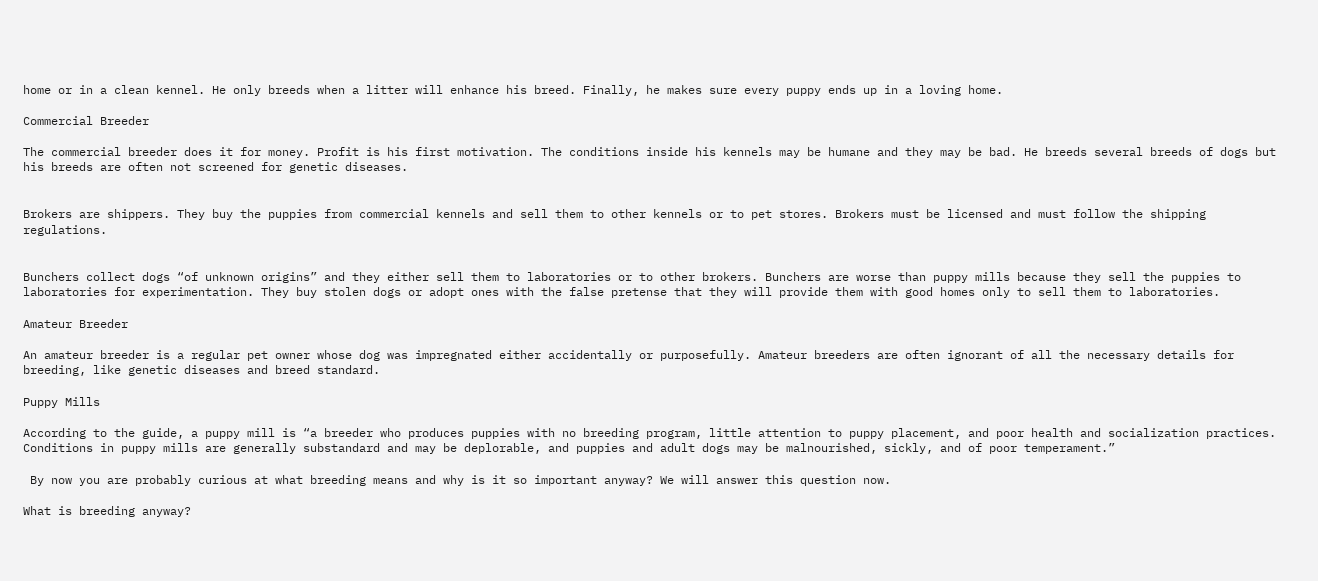home or in a clean kennel. He only breeds when a litter will enhance his breed. Finally, he makes sure every puppy ends up in a loving home.

Commercial Breeder

The commercial breeder does it for money. Profit is his first motivation. The conditions inside his kennels may be humane and they may be bad. He breeds several breeds of dogs but his breeds are often not screened for genetic diseases.


Brokers are shippers. They buy the puppies from commercial kennels and sell them to other kennels or to pet stores. Brokers must be licensed and must follow the shipping regulations.


Bunchers collect dogs “of unknown origins” and they either sell them to laboratories or to other brokers. Bunchers are worse than puppy mills because they sell the puppies to laboratories for experimentation. They buy stolen dogs or adopt ones with the false pretense that they will provide them with good homes only to sell them to laboratories.

Amateur Breeder

An amateur breeder is a regular pet owner whose dog was impregnated either accidentally or purposefully. Amateur breeders are often ignorant of all the necessary details for breeding, like genetic diseases and breed standard.

Puppy Mills

According to the guide, a puppy mill is “a breeder who produces puppies with no breeding program, little attention to puppy placement, and poor health and socialization practices. Conditions in puppy mills are generally substandard and may be deplorable, and puppies and adult dogs may be malnourished, sickly, and of poor temperament.”

 By now you are probably curious at what breeding means and why is it so important anyway? We will answer this question now.

What is breeding anyway?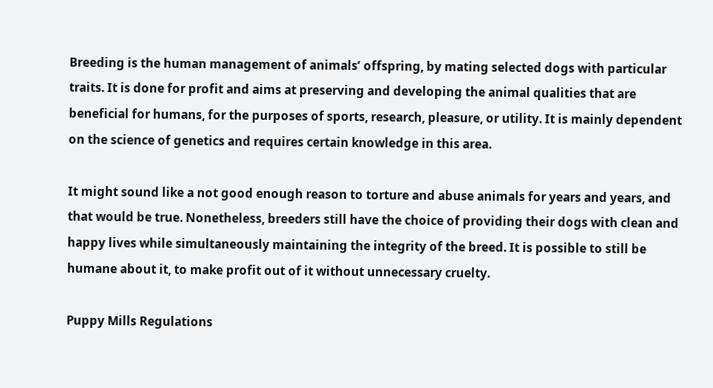Breeding is the human management of animals’ offspring, by mating selected dogs with particular traits. It is done for profit and aims at preserving and developing the animal qualities that are beneficial for humans, for the purposes of sports, research, pleasure, or utility. It is mainly dependent on the science of genetics and requires certain knowledge in this area.

It might sound like a not good enough reason to torture and abuse animals for years and years, and that would be true. Nonetheless, breeders still have the choice of providing their dogs with clean and happy lives while simultaneously maintaining the integrity of the breed. It is possible to still be humane about it, to make profit out of it without unnecessary cruelty.

Puppy Mills Regulations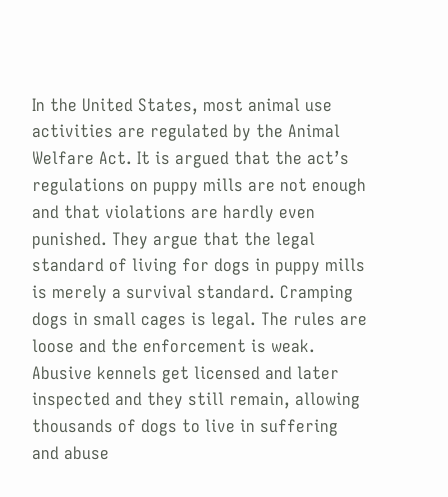In the United States, most animal use activities are regulated by the Animal Welfare Act. It is argued that the act’s regulations on puppy mills are not enough and that violations are hardly even punished. They argue that the legal standard of living for dogs in puppy mills is merely a survival standard. Cramping dogs in small cages is legal. The rules are loose and the enforcement is weak. Abusive kennels get licensed and later inspected and they still remain, allowing thousands of dogs to live in suffering and abuse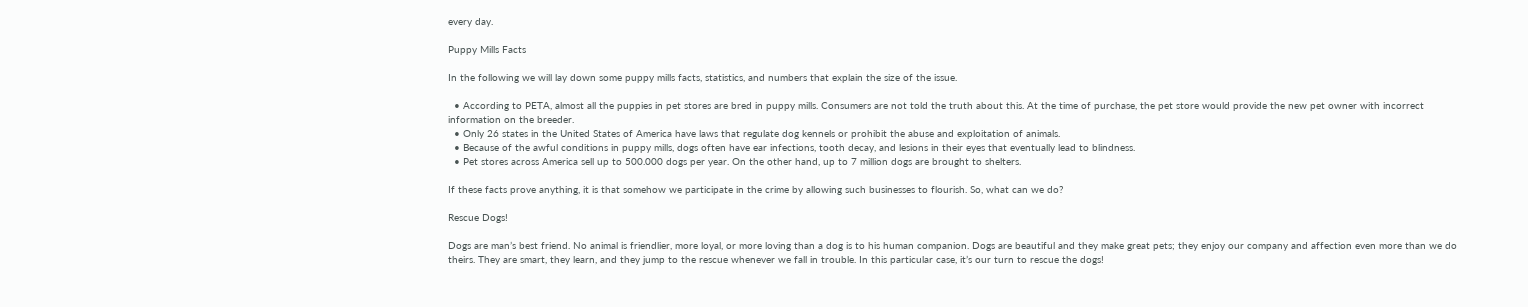every day.

Puppy Mills Facts

In the following we will lay down some puppy mills facts, statistics, and numbers that explain the size of the issue.

  • According to PETA, almost all the puppies in pet stores are bred in puppy mills. Consumers are not told the truth about this. At the time of purchase, the pet store would provide the new pet owner with incorrect information on the breeder.
  • Only 26 states in the United States of America have laws that regulate dog kennels or prohibit the abuse and exploitation of animals.
  • Because of the awful conditions in puppy mills, dogs often have ear infections, tooth decay, and lesions in their eyes that eventually lead to blindness.
  • Pet stores across America sell up to 500.000 dogs per year. On the other hand, up to 7 million dogs are brought to shelters.

If these facts prove anything, it is that somehow we participate in the crime by allowing such businesses to flourish. So, what can we do?

Rescue Dogs!

Dogs are man’s best friend. No animal is friendlier, more loyal, or more loving than a dog is to his human companion. Dogs are beautiful and they make great pets; they enjoy our company and affection even more than we do theirs. They are smart, they learn, and they jump to the rescue whenever we fall in trouble. In this particular case, it’s our turn to rescue the dogs!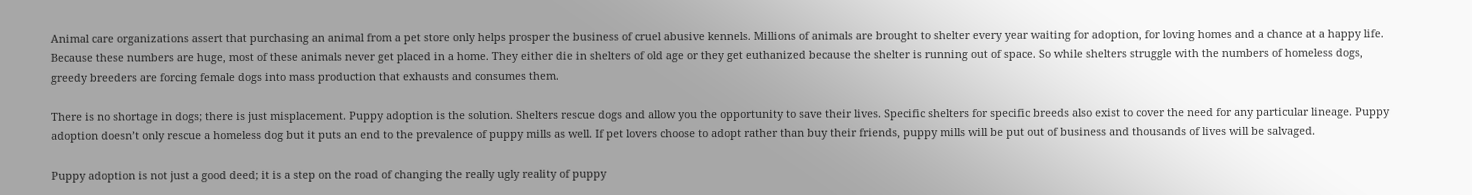Animal care organizations assert that purchasing an animal from a pet store only helps prosper the business of cruel abusive kennels. Millions of animals are brought to shelter every year waiting for adoption, for loving homes and a chance at a happy life. Because these numbers are huge, most of these animals never get placed in a home. They either die in shelters of old age or they get euthanized because the shelter is running out of space. So while shelters struggle with the numbers of homeless dogs, greedy breeders are forcing female dogs into mass production that exhausts and consumes them.

There is no shortage in dogs; there is just misplacement. Puppy adoption is the solution. Shelters rescue dogs and allow you the opportunity to save their lives. Specific shelters for specific breeds also exist to cover the need for any particular lineage. Puppy adoption doesn’t only rescue a homeless dog but it puts an end to the prevalence of puppy mills as well. If pet lovers choose to adopt rather than buy their friends, puppy mills will be put out of business and thousands of lives will be salvaged.

Puppy adoption is not just a good deed; it is a step on the road of changing the really ugly reality of puppy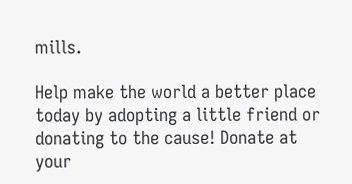mills.

Help make the world a better place today by adopting a little friend or donating to the cause! Donate at your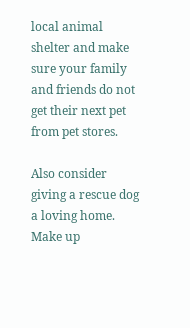local animal shelter and make sure your family and friends do not get their next pet from pet stores.

Also consider giving a rescue dog a loving home. Make up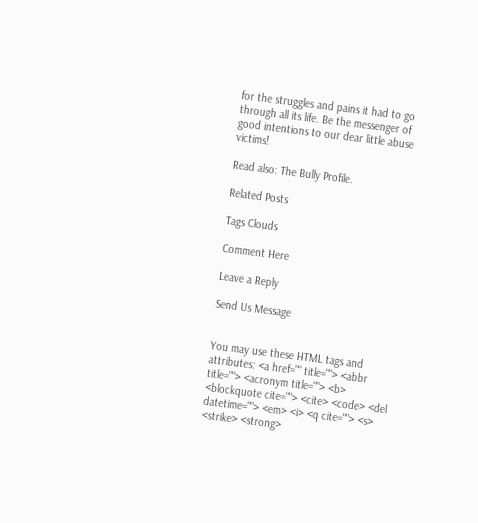for the struggles and pains it had to go through all its life. Be the messenger of good intentions to our dear little abuse victims!

Read also: The Bully Profile.

Related Posts

Tags Clouds

Comment Here

Leave a Reply

Send Us Message


You may use these HTML tags and attributes: <a href="" title=""> <abbr title=""> <acronym title=""> <b> <blockquote cite=""> <cite> <code> <del datetime=""> <em> <i> <q cite=""> <s> <strike> <strong>